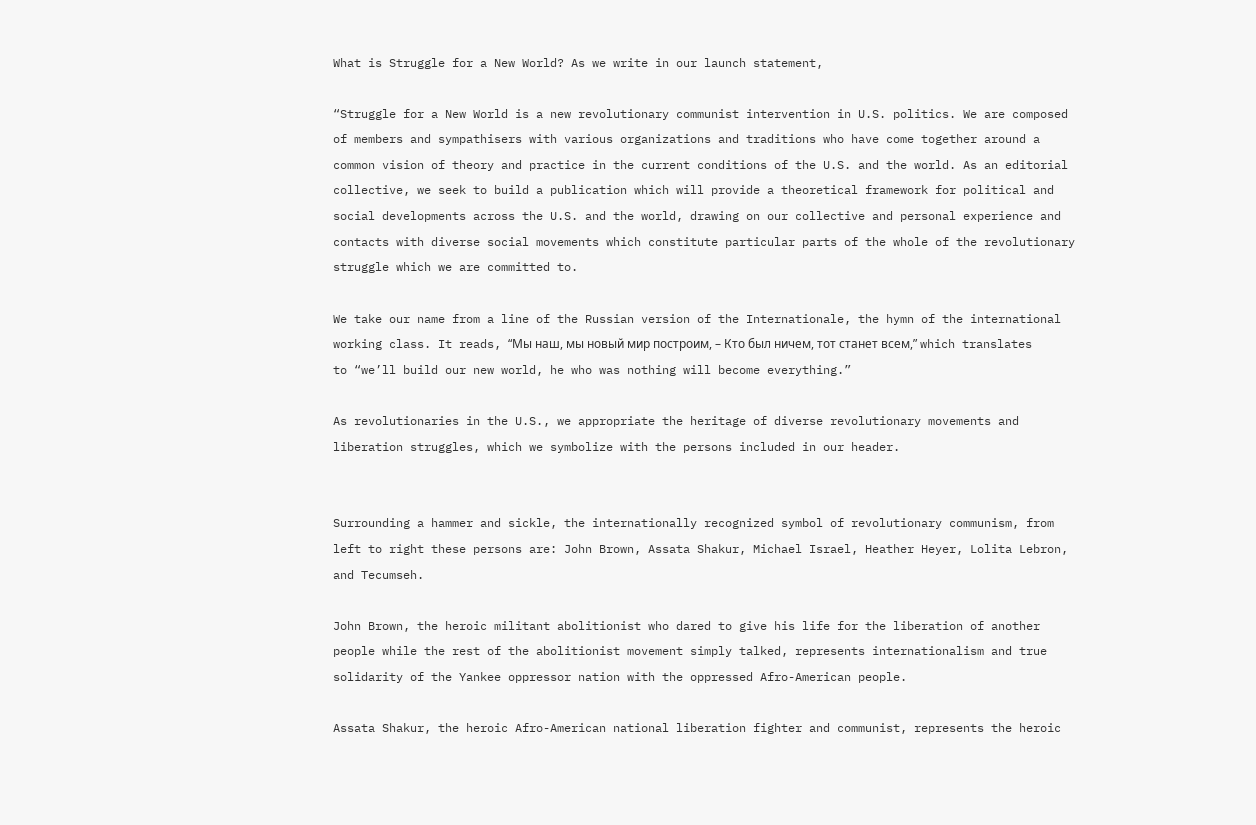What is Struggle for a New World? As we write in our launch statement,

“Struggle for a New World is a new revolutionary communist intervention in U.S. politics. We are composed of members and sympathisers with various organizations and traditions who have come together around a common vision of theory and practice in the current conditions of the U.S. and the world. As an editorial collective, we seek to build a publication which will provide a theoretical framework for political and social developments across the U.S. and the world, drawing on our collective and personal experience and contacts with diverse social movements which constitute particular parts of the whole of the revolutionary struggle which we are committed to.

We take our name from a line of the Russian version of the Internationale, the hymn of the international working class. It reads, “Мы наш, мы новый мир построим, – Кто был ничем, тот станет всем,” which translates to “we’ll build our new world, he who was nothing will become everything.”

As revolutionaries in the U.S., we appropriate the heritage of diverse revolutionary movements and liberation struggles, which we symbolize with the persons included in our header.


Surrounding a hammer and sickle, the internationally recognized symbol of revolutionary communism, from left to right these persons are: John Brown, Assata Shakur, Michael Israel, Heather Heyer, Lolita Lebron, and Tecumseh.

John Brown, the heroic militant abolitionist who dared to give his life for the liberation of another people while the rest of the abolitionist movement simply talked, represents internationalism and true solidarity of the Yankee oppressor nation with the oppressed Afro-American people.

Assata Shakur, the heroic Afro-American national liberation fighter and communist, represents the heroic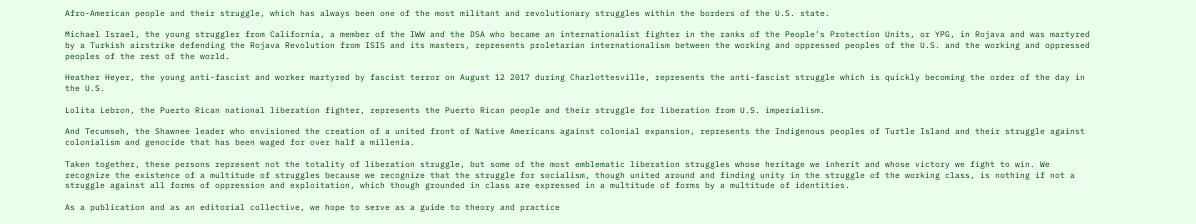Afro-American people and their struggle, which has always been one of the most militant and revolutionary struggles within the borders of the U.S. state.

Michael Israel, the young struggler from California, a member of the IWW and the DSA who became an internationalist fighter in the ranks of the People’s Protection Units, or YPG, in Rojava and was martyred by a Turkish airstrike defending the Rojava Revolution from ISIS and its masters, represents proletarian internationalism between the working and oppressed peoples of the U.S. and the working and oppressed peoples of the rest of the world.

Heather Heyer, the young anti-fascist and worker martyred by fascist terror on August 12 2017 during Charlottesville, represents the anti-fascist struggle which is quickly becoming the order of the day in the U.S.

Lolita Lebron, the Puerto Rican national liberation fighter, represents the Puerto Rican people and their struggle for liberation from U.S. imperialism.

And Tecumseh, the Shawnee leader who envisioned the creation of a united front of Native Americans against colonial expansion, represents the Indigenous peoples of Turtle Island and their struggle against colonialism and genocide that has been waged for over half a millenia.

Taken together, these persons represent not the totality of liberation struggle, but some of the most emblematic liberation struggles whose heritage we inherit and whose victory we fight to win. We recognize the existence of a multitude of struggles because we recognize that the struggle for socialism, though united around and finding unity in the struggle of the working class, is nothing if not a struggle against all forms of oppression and exploitation, which though grounded in class are expressed in a multitude of forms by a multitude of identities.

As a publication and as an editorial collective, we hope to serve as a guide to theory and practice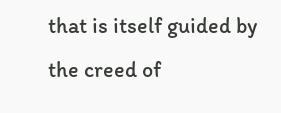that is itself guided by the creed of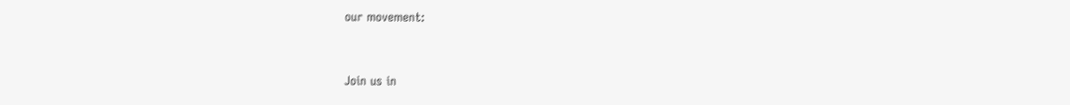our movement:


Join us in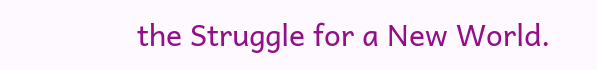the Struggle for a New World.